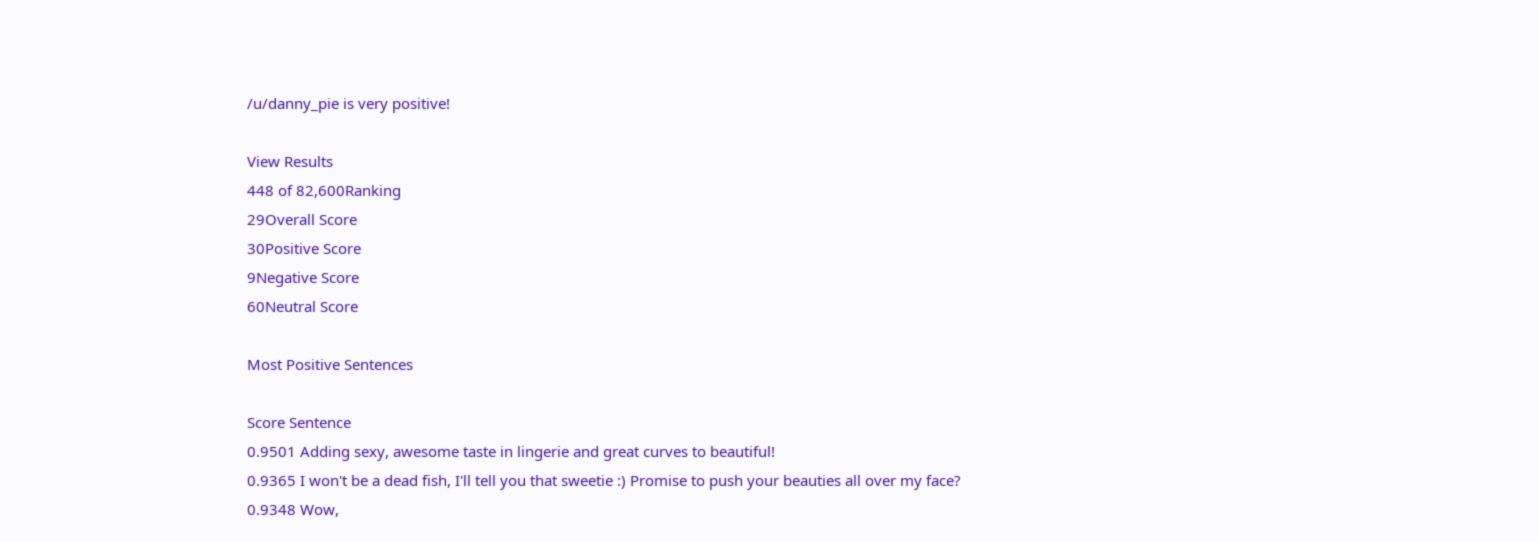/u/danny_pie is very positive!

View Results
448 of 82,600Ranking
29Overall Score
30Positive Score
9Negative Score
60Neutral Score

Most Positive Sentences

Score Sentence
0.9501 Adding sexy, awesome taste in lingerie and great curves to beautiful!
0.9365 I won't be a dead fish, I'll tell you that sweetie :) Promise to push your beauties all over my face?
0.9348 Wow,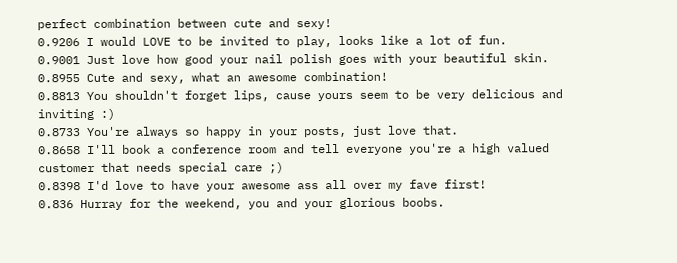perfect combination between cute and sexy!
0.9206 I would LOVE to be invited to play, looks like a lot of fun.
0.9001 Just love how good your nail polish goes with your beautiful skin.
0.8955 Cute and sexy, what an awesome combination!
0.8813 You shouldn't forget lips, cause yours seem to be very delicious and inviting :)
0.8733 You're always so happy in your posts, just love that.
0.8658 I'll book a conference room and tell everyone you're a high valued customer that needs special care ;)
0.8398 I'd love to have your awesome ass all over my fave first!
0.836 Hurray for the weekend, you and your glorious boobs.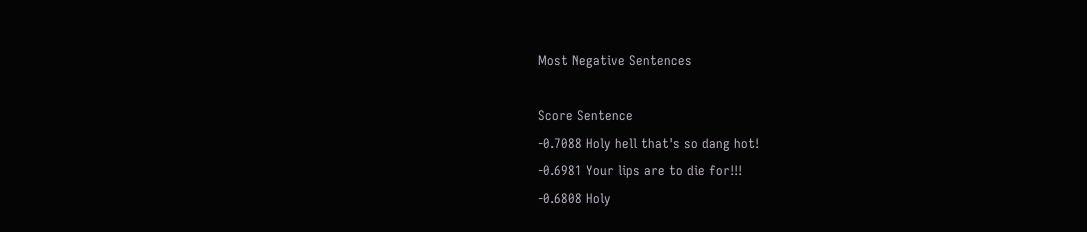Most Negative Sentences

Score Sentence
-0.7088 Holy hell that's so dang hot!
-0.6981 Your lips are to die for!!!
-0.6808 Holy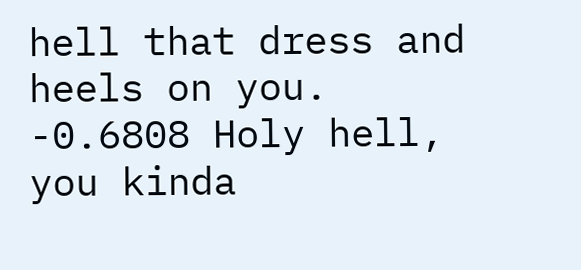hell that dress and heels on you.
-0.6808 Holy hell, you kinda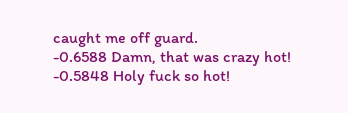caught me off guard.
-0.6588 Damn, that was crazy hot!
-0.5848 Holy fuck so hot!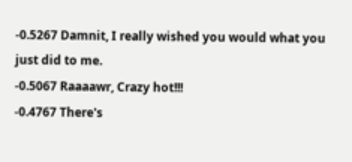-0.5267 Damnit, I really wished you would what you just did to me.
-0.5067 Raaaawr, Crazy hot!!!
-0.4767 There's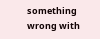something wrong with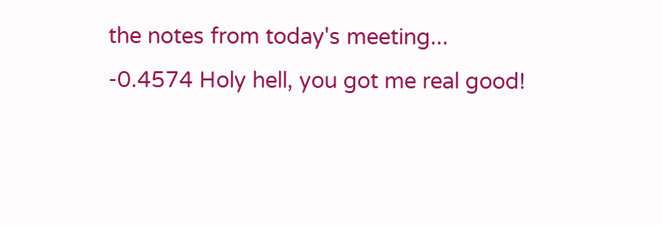the notes from today's meeting...
-0.4574 Holy hell, you got me real good!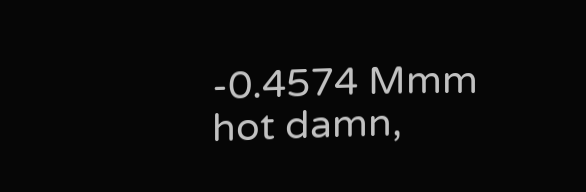-0.4574 Mmm hot damn,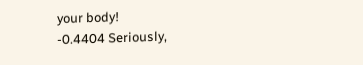your body!
-0.4404 Seriously,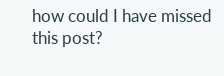how could I have missed this post?